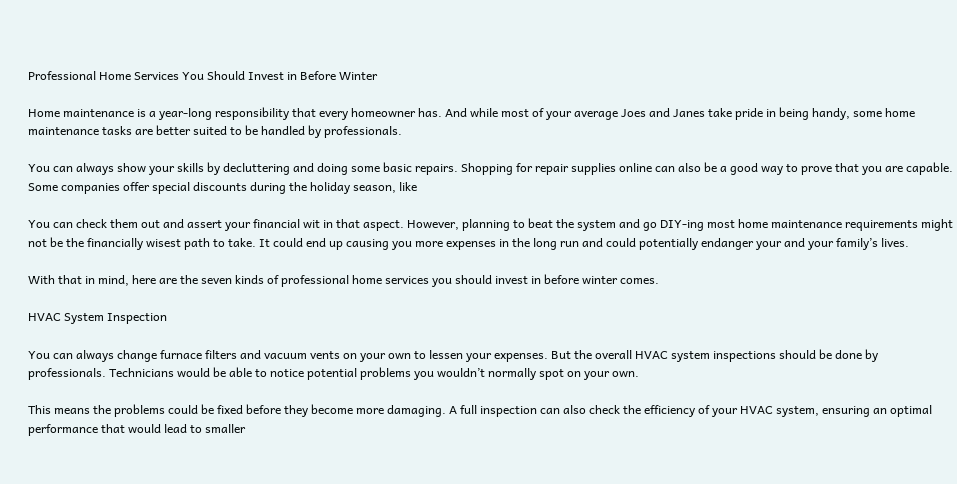Professional Home Services You Should Invest in Before Winter

Home maintenance is a year-long responsibility that every homeowner has. And while most of your average Joes and Janes take pride in being handy, some home maintenance tasks are better suited to be handled by professionals.

You can always show your skills by decluttering and doing some basic repairs. Shopping for repair supplies online can also be a good way to prove that you are capable. Some companies offer special discounts during the holiday season, like

You can check them out and assert your financial wit in that aspect. However, planning to beat the system and go DIY-ing most home maintenance requirements might not be the financially wisest path to take. It could end up causing you more expenses in the long run and could potentially endanger your and your family’s lives.

With that in mind, here are the seven kinds of professional home services you should invest in before winter comes.

HVAC System Inspection

You can always change furnace filters and vacuum vents on your own to lessen your expenses. But the overall HVAC system inspections should be done by professionals. Technicians would be able to notice potential problems you wouldn’t normally spot on your own.

This means the problems could be fixed before they become more damaging. A full inspection can also check the efficiency of your HVAC system, ensuring an optimal performance that would lead to smaller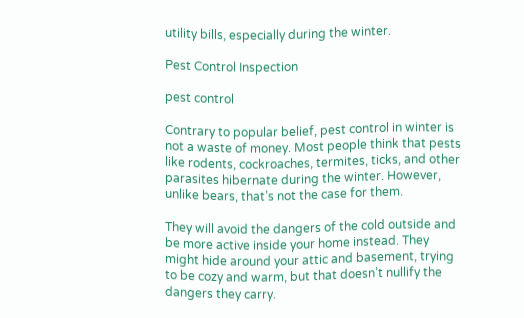utility bills, especially during the winter.

Pest Control Inspection

pest control

Contrary to popular belief, pest control in winter is not a waste of money. Most people think that pests like rodents, cockroaches, termites, ticks, and other parasites hibernate during the winter. However, unlike bears, that’s not the case for them.

They will avoid the dangers of the cold outside and be more active inside your home instead. They might hide around your attic and basement, trying to be cozy and warm, but that doesn’t nullify the dangers they carry.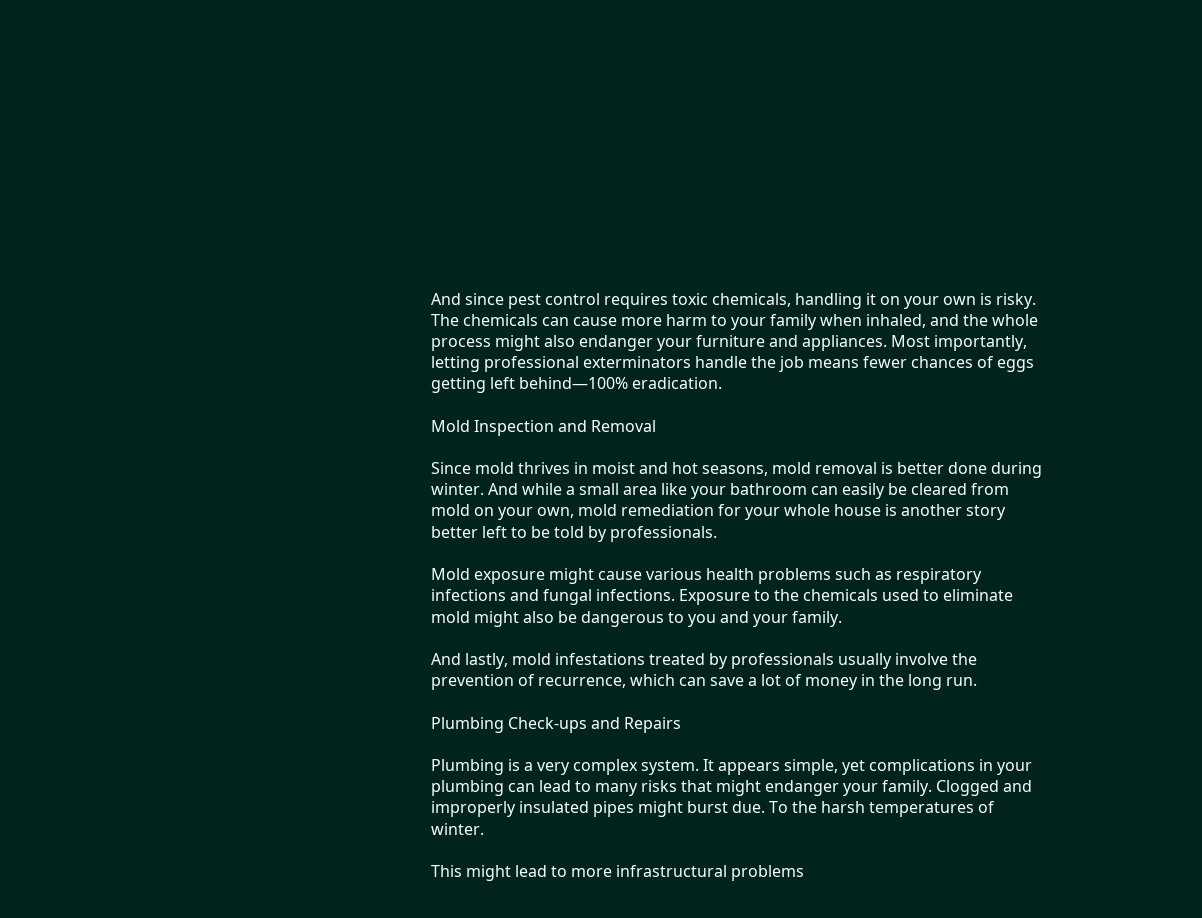And since pest control requires toxic chemicals, handling it on your own is risky. The chemicals can cause more harm to your family when inhaled, and the whole process might also endanger your furniture and appliances. Most importantly, letting professional exterminators handle the job means fewer chances of eggs getting left behind—100% eradication.

Mold Inspection and Removal

Since mold thrives in moist and hot seasons, mold removal is better done during winter. And while a small area like your bathroom can easily be cleared from mold on your own, mold remediation for your whole house is another story better left to be told by professionals.

Mold exposure might cause various health problems such as respiratory infections and fungal infections. Exposure to the chemicals used to eliminate mold might also be dangerous to you and your family.

And lastly, mold infestations treated by professionals usually involve the prevention of recurrence, which can save a lot of money in the long run.

Plumbing Check-ups and Repairs

Plumbing is a very complex system. It appears simple, yet complications in your plumbing can lead to many risks that might endanger your family. Clogged and improperly insulated pipes might burst due. To the harsh temperatures of winter.

This might lead to more infrastructural problems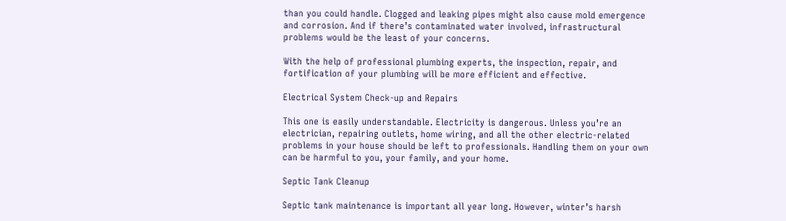than you could handle. Clogged and leaking pipes might also cause mold emergence and corrosion. And if there’s contaminated water involved, infrastructural problems would be the least of your concerns.

With the help of professional plumbing experts, the inspection, repair, and fortification of your plumbing will be more efficient and effective.

Electrical System Check-up and Repairs

This one is easily understandable. Electricity is dangerous. Unless you’re an electrician, repairing outlets, home wiring, and all the other electric-related problems in your house should be left to professionals. Handling them on your own can be harmful to you, your family, and your home.

Septic Tank Cleanup

Septic tank maintenance is important all year long. However, winter’s harsh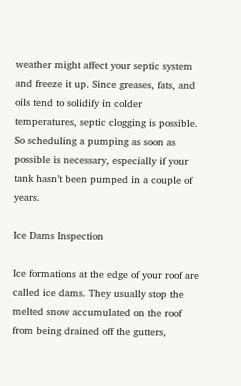weather might affect your septic system and freeze it up. Since greases, fats, and oils tend to solidify in colder temperatures, septic clogging is possible. So scheduling a pumping as soon as possible is necessary, especially if your tank hasn’t been pumped in a couple of years.

Ice Dams Inspection

Ice formations at the edge of your roof are called ice dams. They usually stop the melted snow accumulated on the roof from being drained off the gutters,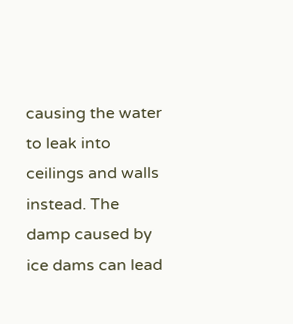causing the water to leak into ceilings and walls instead. The damp caused by ice dams can lead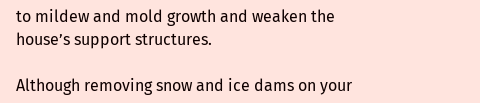to mildew and mold growth and weaken the house’s support structures.

Although removing snow and ice dams on your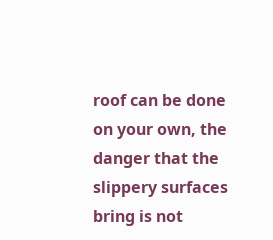roof can be done on your own, the danger that the slippery surfaces bring is not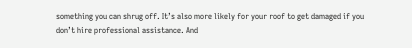something you can shrug off. It’s also more likely for your roof to get damaged if you don’t hire professional assistance. And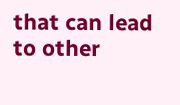that can lead to other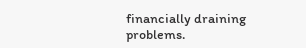financially draining problems.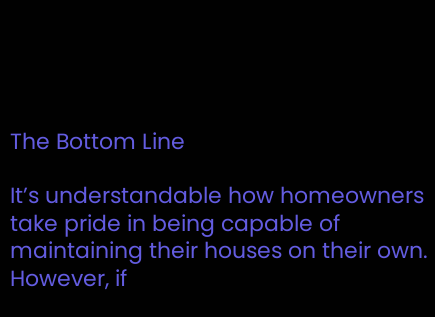The Bottom Line

It’s understandable how homeowners take pride in being capable of maintaining their houses on their own. However, if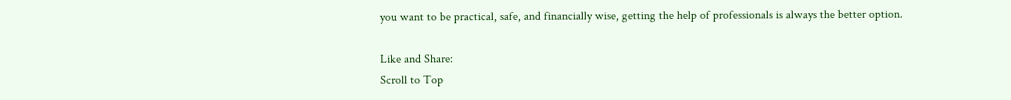you want to be practical, safe, and financially wise, getting the help of professionals is always the better option.

Like and Share:
Scroll to Top